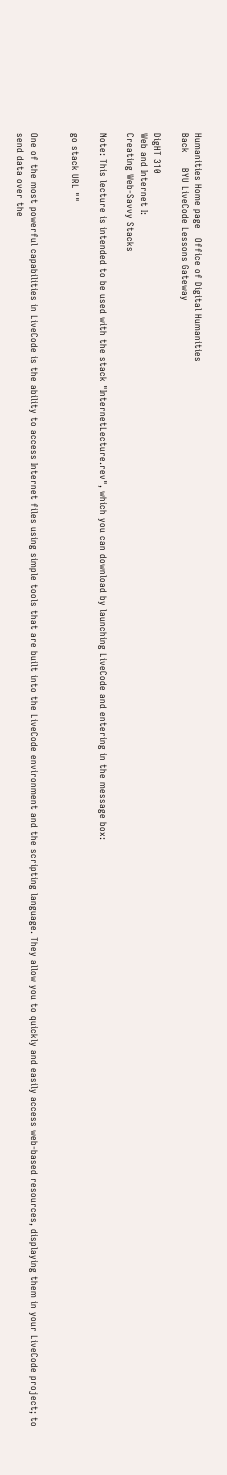Humanities Home page   Office of Digital Humanities
Back     BYU LiveCode Lessons Gateway

DigHT 310
Web and Internet I:
Creating Web-Savvy Stacks

Note: This lecture is intended to be used with the stack "InternetLecture.rev", which you can download by launching LiveCode and entering in the message box:

go stack URL ""


One of the most powerful capabilities in LiveCode is the ability to access Internet files using simple tools that are built into the LiveCode environment and the scripting language. They allow you to quickly and easily access web-based resources, displaying them in your LiveCode project; to send data over the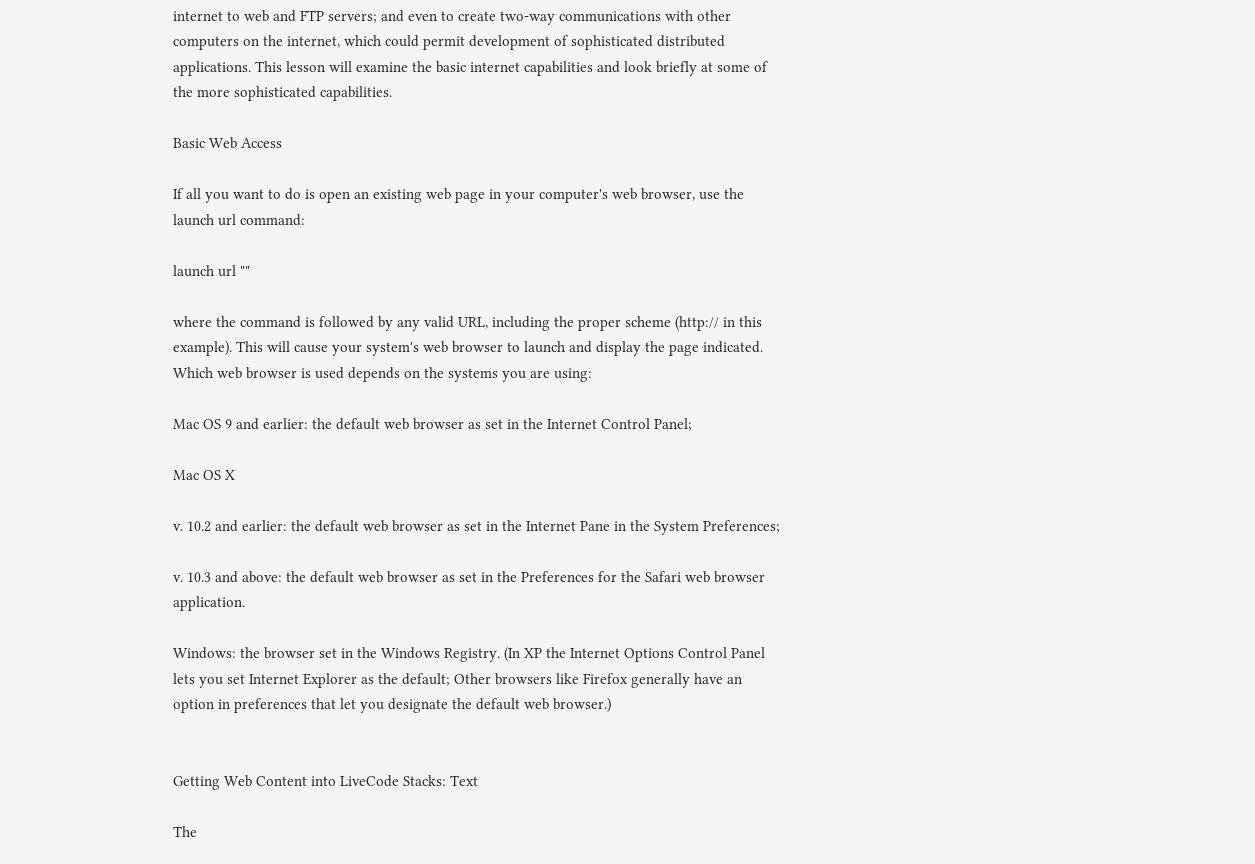internet to web and FTP servers; and even to create two-way communications with other computers on the internet, which could permit development of sophisticated distributed applications. This lesson will examine the basic internet capabilities and look briefly at some of the more sophisticated capabilities.

Basic Web Access

If all you want to do is open an existing web page in your computer's web browser, use the launch url command:

launch url ""

where the command is followed by any valid URL, including the proper scheme (http:// in this example). This will cause your system's web browser to launch and display the page indicated. Which web browser is used depends on the systems you are using:

Mac OS 9 and earlier: the default web browser as set in the Internet Control Panel;

Mac OS X

v. 10.2 and earlier: the default web browser as set in the Internet Pane in the System Preferences;

v. 10.3 and above: the default web browser as set in the Preferences for the Safari web browser application.

Windows: the browser set in the Windows Registry. (In XP the Internet Options Control Panel lets you set Internet Explorer as the default; Other browsers like Firefox generally have an option in preferences that let you designate the default web browser.)


Getting Web Content into LiveCode Stacks: Text

The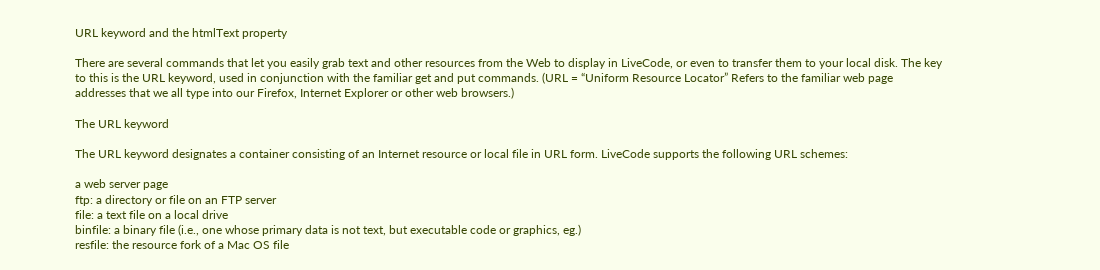URL keyword and the htmlText property

There are several commands that let you easily grab text and other resources from the Web to display in LiveCode, or even to transfer them to your local disk. The key to this is the URL keyword, used in conjunction with the familiar get and put commands. (URL = “Uniform Resource Locator” Refers to the familiar web page addresses that we all type into our Firefox, Internet Explorer or other web browsers.)

The URL keyword

The URL keyword designates a container consisting of an Internet resource or local file in URL form. LiveCode supports the following URL schemes:

a web server page
ftp: a directory or file on an FTP server
file: a text file on a local drive
binfile: a binary file (i.e., one whose primary data is not text, but executable code or graphics, eg.)
resfile: the resource fork of a Mac OS file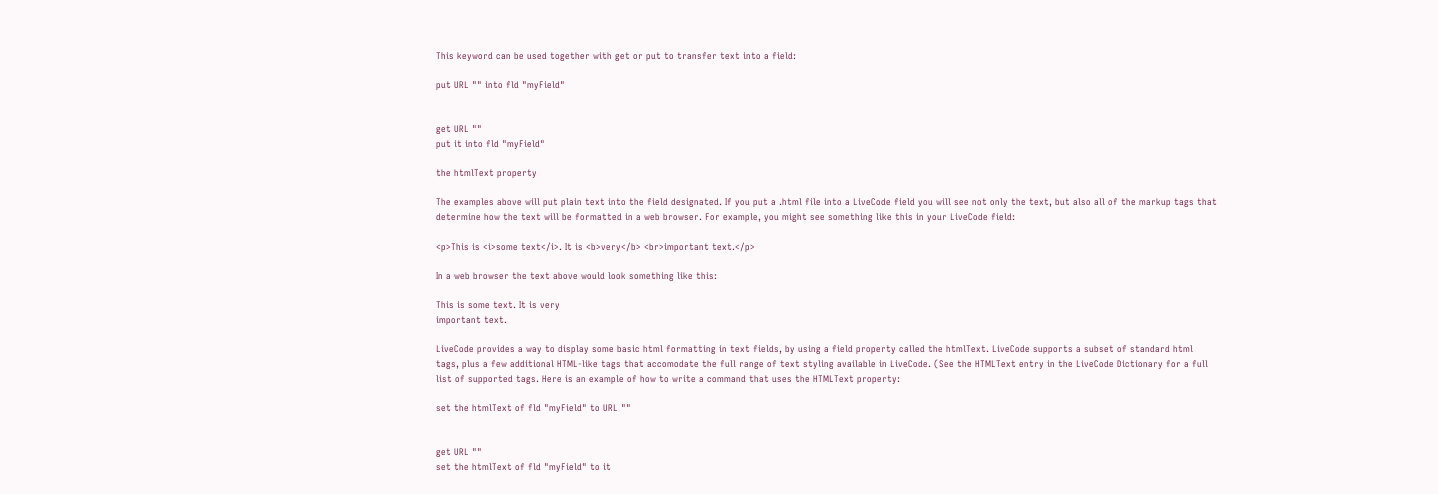This keyword can be used together with get or put to transfer text into a field:

put URL "" into fld "myField"


get URL ""
put it into fld "myField"

the htmlText property

The examples above will put plain text into the field designated. If you put a .html file into a LiveCode field you will see not only the text, but also all of the markup tags that determine how the text will be formatted in a web browser. For example, you might see something like this in your LiveCode field:

<p>This is <i>some text</i>. It is <b>very</b> <br>important text.</p>

In a web browser the text above would look something like this:

This is some text. It is very
important text.

LiveCode provides a way to display some basic html formatting in text fields, by using a field property called the htmlText. LiveCode supports a subset of standard html tags, plus a few additional HTML-like tags that accomodate the full range of text styling available in LiveCode. (See the HTMLText entry in the LiveCode Dictionary for a full list of supported tags. Here is an example of how to write a command that uses the HTMLText property:

set the htmlText of fld "myField" to URL ""


get URL ""
set the htmlText of fld "myField" to it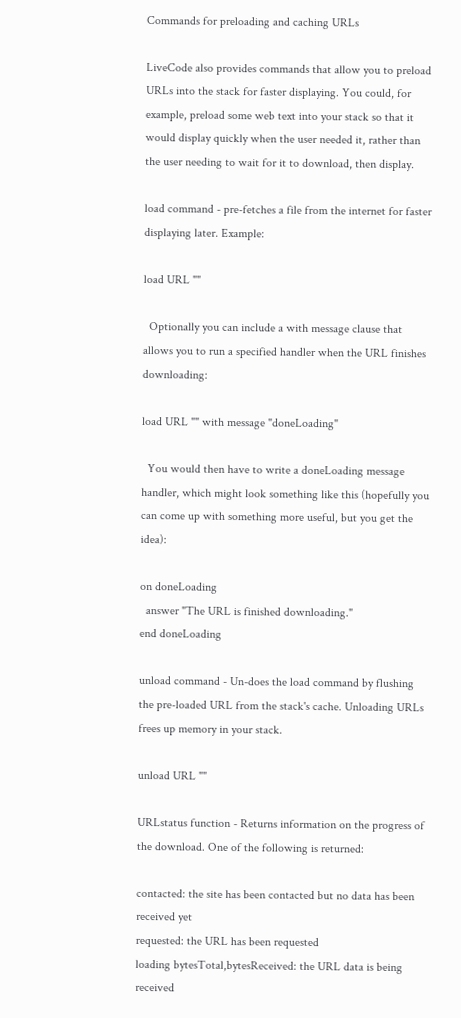Commands for preloading and caching URLs

LiveCode also provides commands that allow you to preload URLs into the stack for faster displaying. You could, for example, preload some web text into your stack so that it would display quickly when the user needed it, rather than the user needing to wait for it to download, then display.

load command - pre-fetches a file from the internet for faster displaying later. Example:

load URL ""

  Optionally you can include a with message clause that allows you to run a specified handler when the URL finishes downloading:

load URL "" with message "doneLoading"

  You would then have to write a doneLoading message handler, which might look something like this (hopefully you can come up with something more useful, but you get the idea):

on doneLoading
  answer "The URL is finished downloading."
end doneLoading

unload command - Un-does the load command by flushing the pre-loaded URL from the stack's cache. Unloading URLs frees up memory in your stack.

unload URL ""

URLstatus function - Returns information on the progress of the download. One of the following is returned:

contacted: the site has been contacted but no data has been received yet
requested: the URL has been requested
loading bytesTotal,bytesReceived: the URL data is being received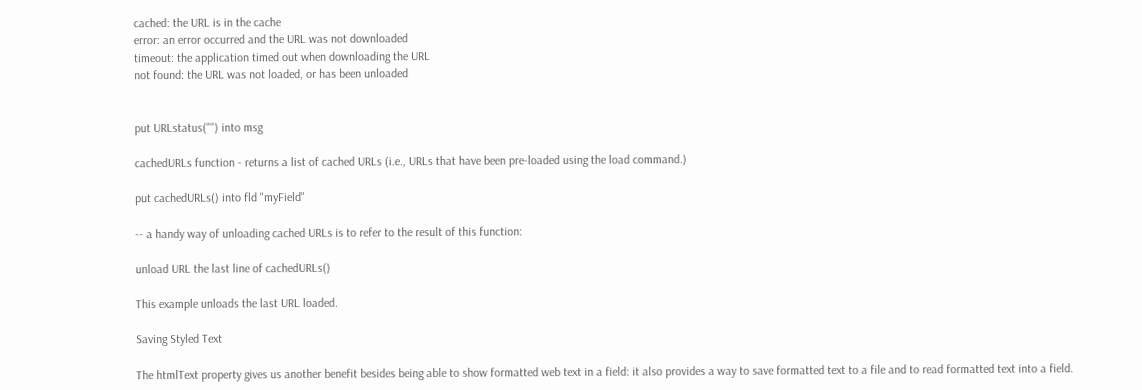cached: the URL is in the cache
error: an error occurred and the URL was not downloaded
timeout: the application timed out when downloading the URL
not found: the URL was not loaded, or has been unloaded


put URLstatus("") into msg

cachedURLs function - returns a list of cached URLs (i.e., URLs that have been pre-loaded using the load command.)

put cachedURLs() into fld "myField"

-- a handy way of unloading cached URLs is to refer to the result of this function:

unload URL the last line of cachedURLs()

This example unloads the last URL loaded.

Saving Styled Text

The htmlText property gives us another benefit besides being able to show formatted web text in a field: it also provides a way to save formatted text to a file and to read formatted text into a field.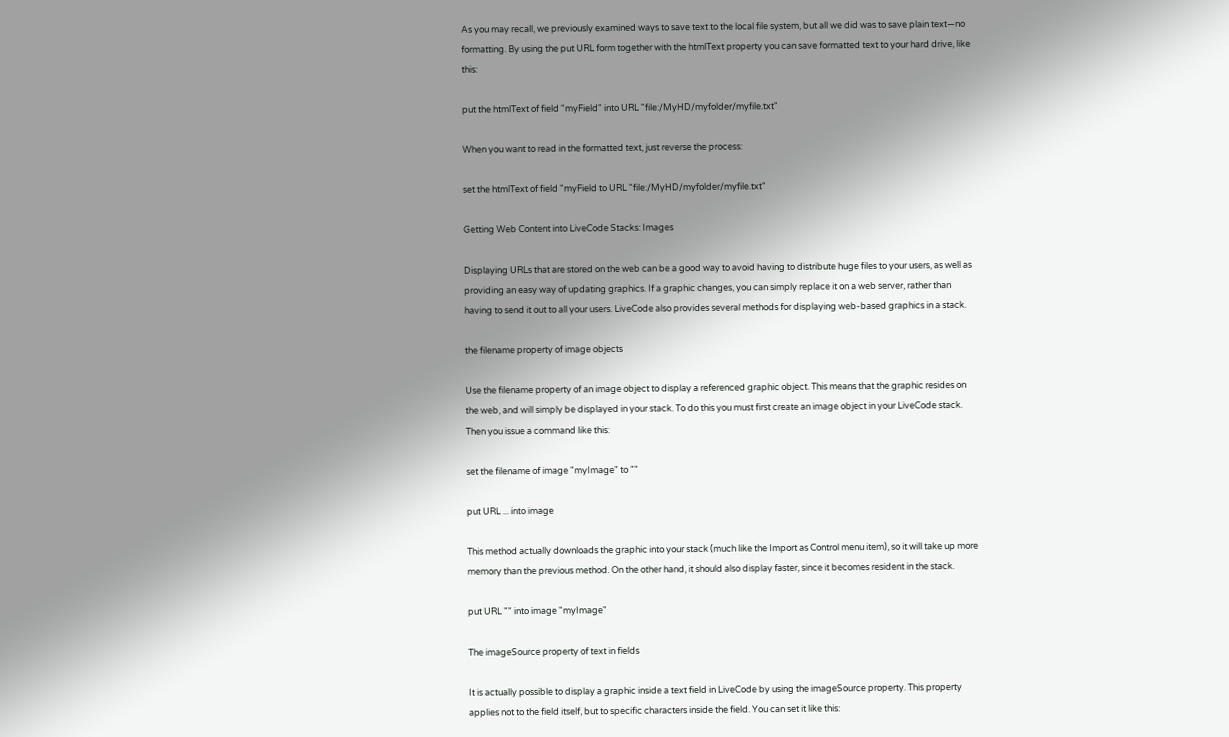As you may recall, we previously examined ways to save text to the local file system, but all we did was to save plain text—no formatting. By using the put URL form together with the htmlText property you can save formatted text to your hard drive, like this:

put the htmlText of field "myField" into URL "file:/MyHD/myfolder/myfile.txt"

When you want to read in the formatted text, just reverse the process:

set the htmlText of field "myField to URL "file:/MyHD/myfolder/myfile.txt"

Getting Web Content into LiveCode Stacks: Images

Displaying URLs that are stored on the web can be a good way to avoid having to distribute huge files to your users, as well as providing an easy way of updating graphics. If a graphic changes, you can simply replace it on a web server, rather than having to send it out to all your users. LiveCode also provides several methods for displaying web-based graphics in a stack.

the filename property of image objects

Use the filename property of an image object to display a referenced graphic object. This means that the graphic resides on the web, and will simply be displayed in your stack. To do this you must first create an image object in your LiveCode stack. Then you issue a command like this:

set the filename of image "myImage" to ""

put URL ... into image

This method actually downloads the graphic into your stack (much like the Import as Control menu item), so it will take up more memory than the previous method. On the other hand, it should also display faster, since it becomes resident in the stack.

put URL "" into image "myImage"

The imageSource property of text in fields

It is actually possible to display a graphic inside a text field in LiveCode by using the imageSource property. This property applies not to the field itself, but to specific characters inside the field. You can set it like this: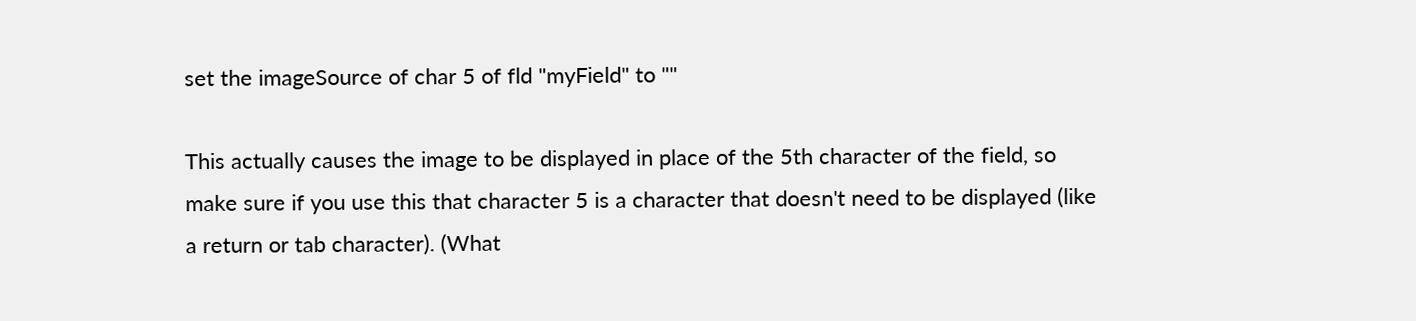set the imageSource of char 5 of fld "myField" to ""

This actually causes the image to be displayed in place of the 5th character of the field, so make sure if you use this that character 5 is a character that doesn't need to be displayed (like a return or tab character). (What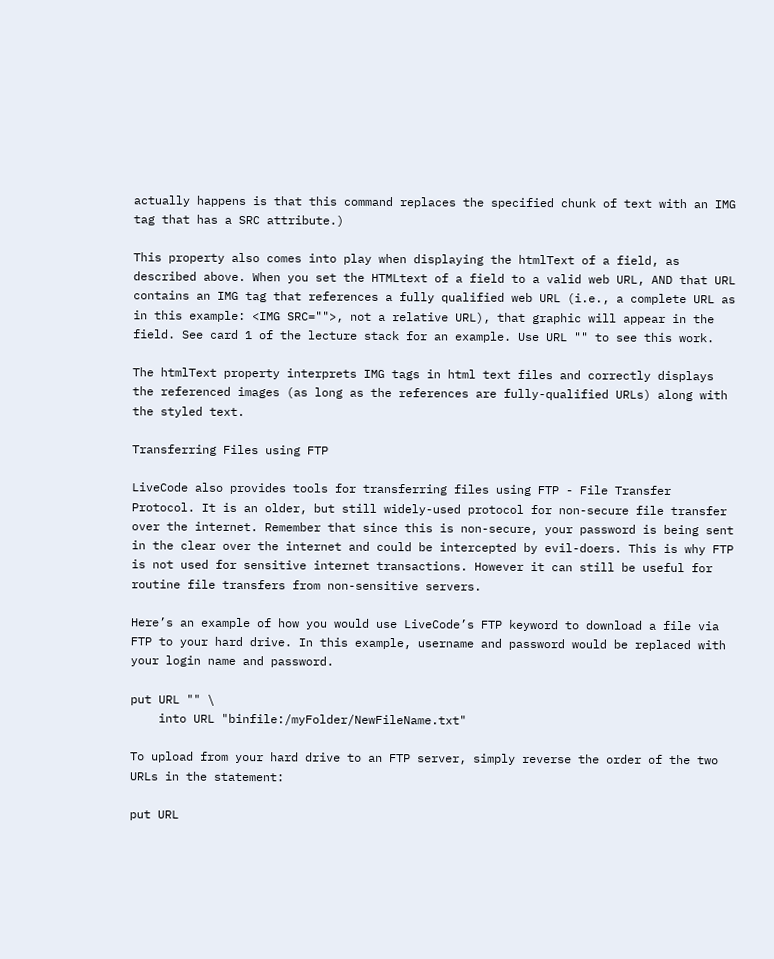actually happens is that this command replaces the specified chunk of text with an IMG tag that has a SRC attribute.)

This property also comes into play when displaying the htmlText of a field, as described above. When you set the HTMLtext of a field to a valid web URL, AND that URL contains an IMG tag that references a fully qualified web URL (i.e., a complete URL as in this example: <IMG SRC="">, not a relative URL), that graphic will appear in the field. See card 1 of the lecture stack for an example. Use URL "" to see this work.

The htmlText property interprets IMG tags in html text files and correctly displays the referenced images (as long as the references are fully-qualified URLs) along with the styled text.

Transferring Files using FTP

LiveCode also provides tools for transferring files using FTP - File Transfer Protocol. It is an older, but still widely-used protocol for non-secure file transfer over the internet. Remember that since this is non-secure, your password is being sent in the clear over the internet and could be intercepted by evil-doers. This is why FTP is not used for sensitive internet transactions. However it can still be useful for routine file transfers from non-sensitive servers.

Here’s an example of how you would use LiveCode’s FTP keyword to download a file via FTP to your hard drive. In this example, username and password would be replaced with your login name and password.

put URL "" \
    into URL "binfile:/myFolder/NewFileName.txt"

To upload from your hard drive to an FTP server, simply reverse the order of the two URLs in the statement:

put URL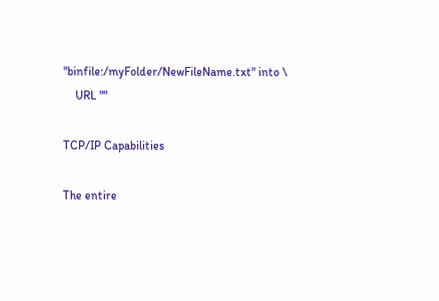"binfile:/myFolder/NewFileName.txt" into \
    URL ""

TCP/IP Capabilities

The entire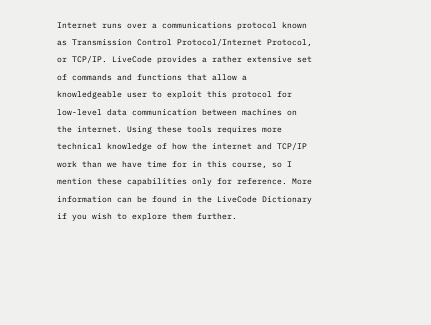Internet runs over a communications protocol known as Transmission Control Protocol/Internet Protocol, or TCP/IP. LiveCode provides a rather extensive set of commands and functions that allow a knowledgeable user to exploit this protocol for low-level data communication between machines on the internet. Using these tools requires more technical knowledge of how the internet and TCP/IP work than we have time for in this course, so I mention these capabilities only for reference. More information can be found in the LiveCode Dictionary if you wish to explore them further.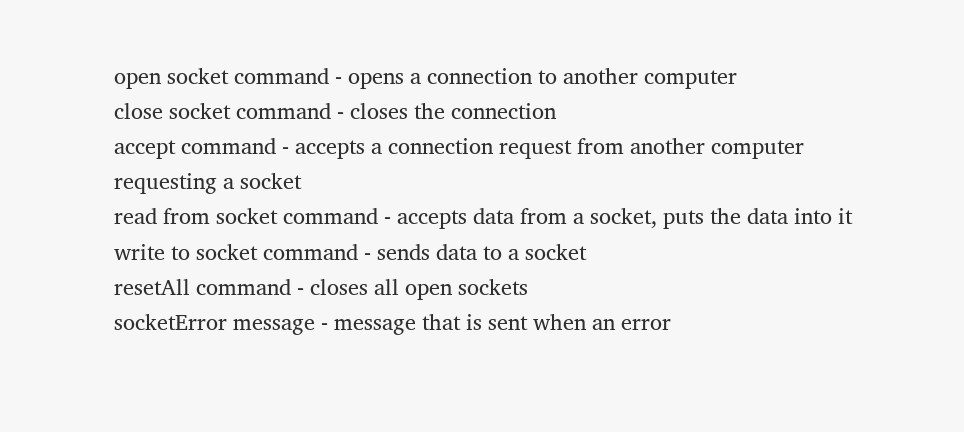open socket command - opens a connection to another computer
close socket command - closes the connection
accept command - accepts a connection request from another computer requesting a socket
read from socket command - accepts data from a socket, puts the data into it
write to socket command - sends data to a socket
resetAll command - closes all open sockets
socketError message - message that is sent when an error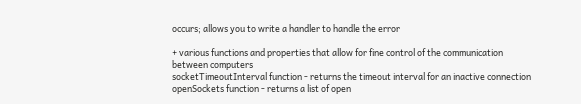occurs; allows you to write a handler to handle the error

+ various functions and properties that allow for fine control of the communication between computers
socketTimeoutInterval function - returns the timeout interval for an inactive connection
openSockets function - returns a list of open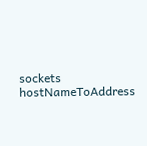sockets
hostNameToAddress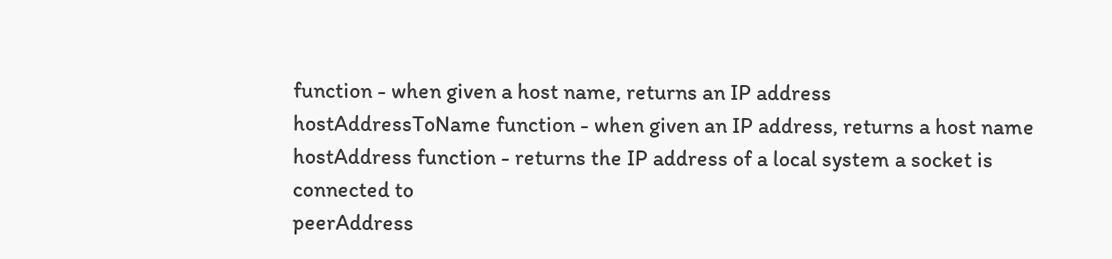function - when given a host name, returns an IP address
hostAddressToName function - when given an IP address, returns a host name
hostAddress function - returns the IP address of a local system a socket is connected to
peerAddress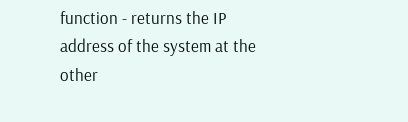function - returns the IP address of the system at the other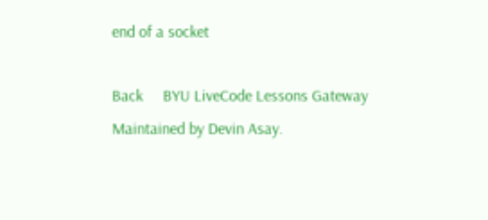end of a socket

Back     BYU LiveCode Lessons Gateway
Maintained by Devin Asay.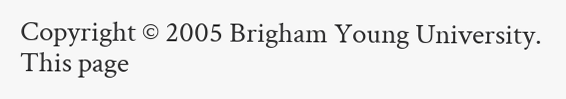Copyright © 2005 Brigham Young University.
This page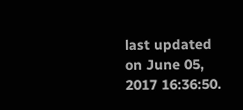last updated on June 05, 2017 16:36:50.